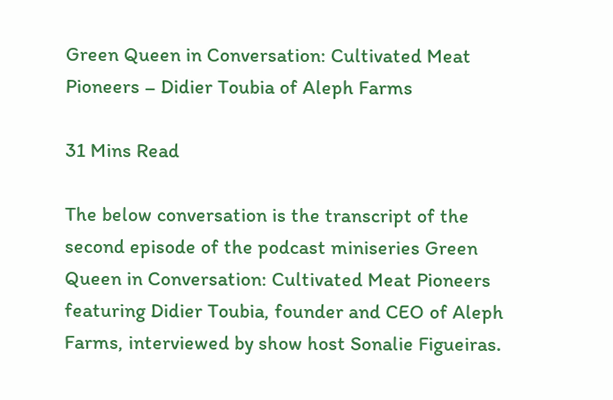Green Queen in Conversation: Cultivated Meat Pioneers – Didier Toubia of Aleph Farms

31 Mins Read

The below conversation is the transcript of the second episode of the podcast miniseries Green Queen in Conversation: Cultivated Meat Pioneers featuring Didier Toubia, founder and CEO of Aleph Farms, interviewed by show host Sonalie Figueiras.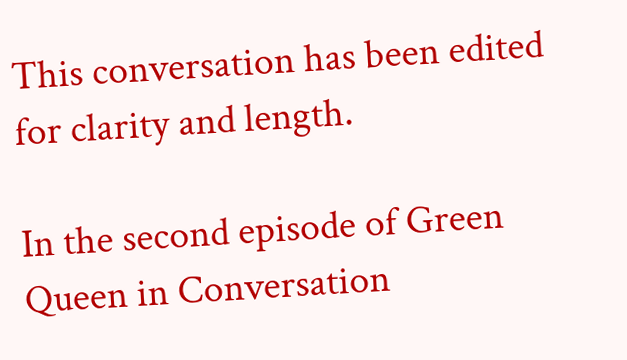This conversation has been edited for clarity and length.

In the second episode of Green Queen in Conversation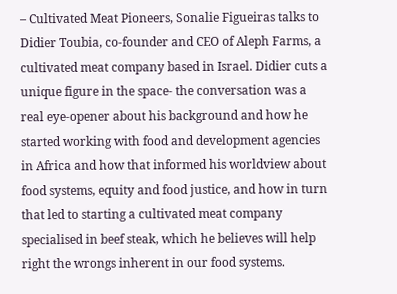– Cultivated Meat Pioneers, Sonalie Figueiras talks to Didier Toubia, co-founder and CEO of Aleph Farms, a cultivated meat company based in Israel. Didier cuts a unique figure in the space- the conversation was a real eye-opener about his background and how he started working with food and development agencies in Africa and how that informed his worldview about food systems, equity and food justice, and how in turn that led to starting a cultivated meat company specialised in beef steak, which he believes will help right the wrongs inherent in our food systems.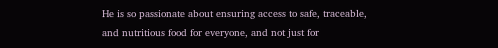He is so passionate about ensuring access to safe, traceable, and nutritious food for everyone, and not just for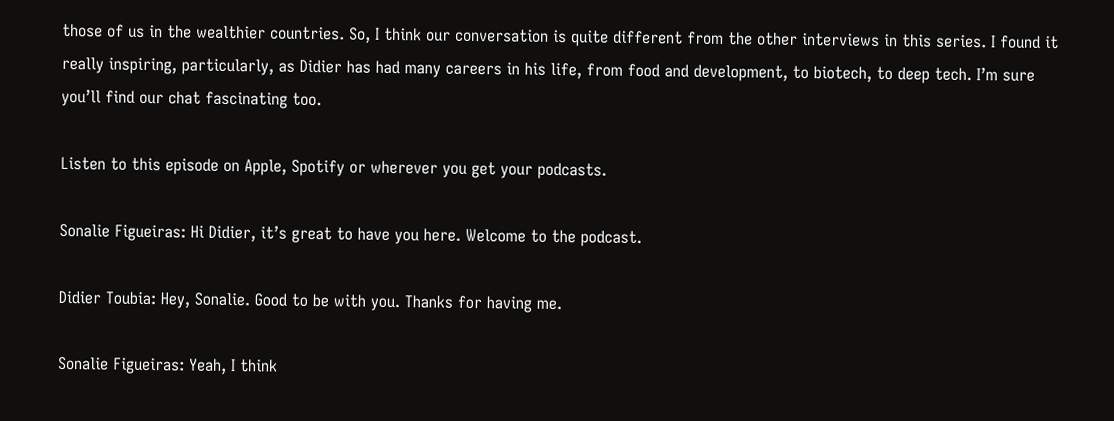those of us in the wealthier countries. So, I think our conversation is quite different from the other interviews in this series. I found it really inspiring, particularly, as Didier has had many careers in his life, from food and development, to biotech, to deep tech. I’m sure you’ll find our chat fascinating too.

Listen to this episode on Apple, Spotify or wherever you get your podcasts.

Sonalie Figueiras: Hi Didier, it’s great to have you here. Welcome to the podcast.

Didier Toubia: Hey, Sonalie. Good to be with you. Thanks for having me.

Sonalie Figueiras: Yeah, I think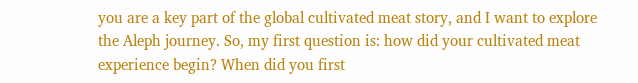you are a key part of the global cultivated meat story, and I want to explore the Aleph journey. So, my first question is: how did your cultivated meat experience begin? When did you first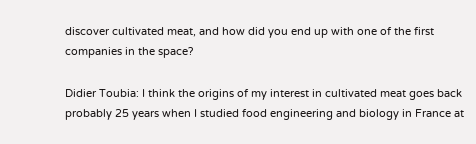discover cultivated meat, and how did you end up with one of the first companies in the space?

Didier Toubia: I think the origins of my interest in cultivated meat goes back probably 25 years when I studied food engineering and biology in France at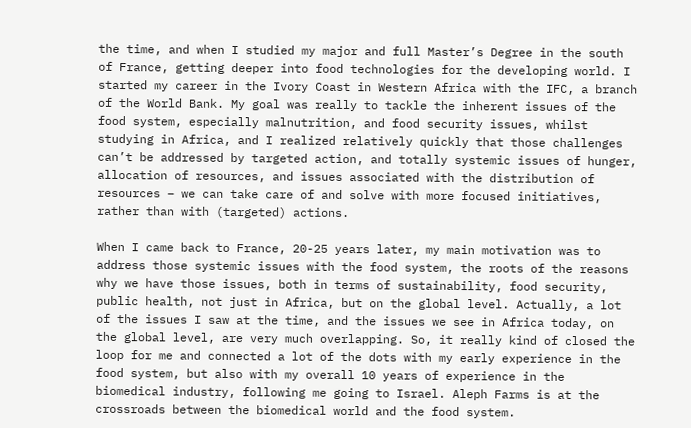the time, and when I studied my major and full Master’s Degree in the south of France, getting deeper into food technologies for the developing world. I started my career in the Ivory Coast in Western Africa with the IFC, a branch of the World Bank. My goal was really to tackle the inherent issues of the food system, especially malnutrition, and food security issues, whilst studying in Africa, and I realized relatively quickly that those challenges can’t be addressed by targeted action, and totally systemic issues of hunger, allocation of resources, and issues associated with the distribution of resources – we can take care of and solve with more focused initiatives, rather than with (targeted) actions.

When I came back to France, 20-25 years later, my main motivation was to address those systemic issues with the food system, the roots of the reasons why we have those issues, both in terms of sustainability, food security, public health, not just in Africa, but on the global level. Actually, a lot of the issues I saw at the time, and the issues we see in Africa today, on the global level, are very much overlapping. So, it really kind of closed the loop for me and connected a lot of the dots with my early experience in the food system, but also with my overall 10 years of experience in the biomedical industry, following me going to Israel. Aleph Farms is at the crossroads between the biomedical world and the food system.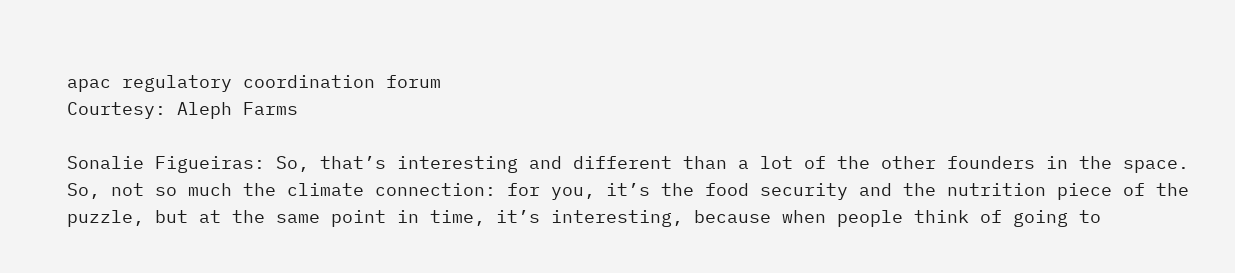apac regulatory coordination forum
Courtesy: Aleph Farms

Sonalie Figueiras: So, that’s interesting and different than a lot of the other founders in the space. So, not so much the climate connection: for you, it’s the food security and the nutrition piece of the puzzle, but at the same point in time, it’s interesting, because when people think of going to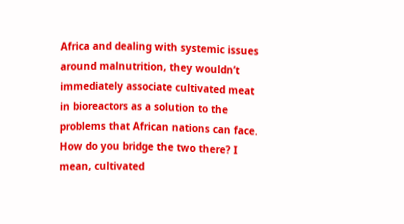Africa and dealing with systemic issues around malnutrition, they wouldn’t immediately associate cultivated meat in bioreactors as a solution to the problems that African nations can face. How do you bridge the two there? I mean, cultivated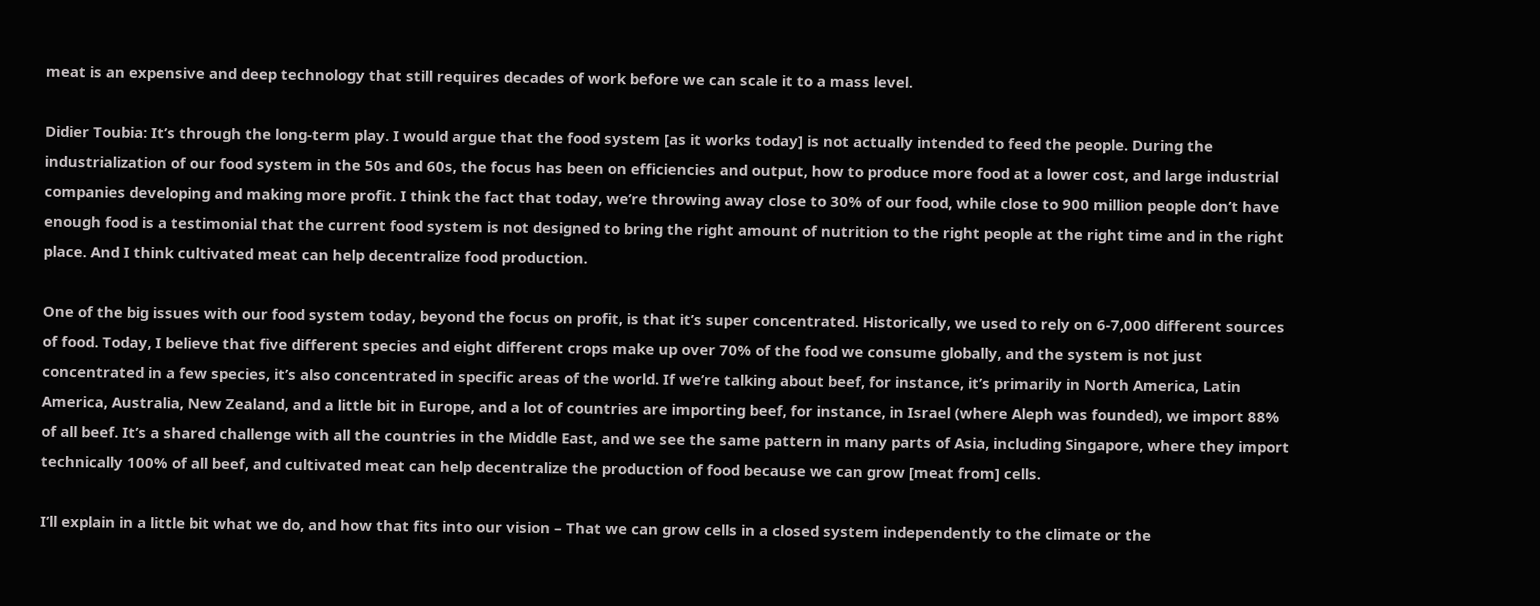meat is an expensive and deep technology that still requires decades of work before we can scale it to a mass level.

Didier Toubia: It’s through the long-term play. I would argue that the food system [as it works today] is not actually intended to feed the people. During the industrialization of our food system in the 50s and 60s, the focus has been on efficiencies and output, how to produce more food at a lower cost, and large industrial companies developing and making more profit. I think the fact that today, we’re throwing away close to 30% of our food, while close to 900 million people don’t have enough food is a testimonial that the current food system is not designed to bring the right amount of nutrition to the right people at the right time and in the right place. And I think cultivated meat can help decentralize food production.

One of the big issues with our food system today, beyond the focus on profit, is that it’s super concentrated. Historically, we used to rely on 6-7,000 different sources of food. Today, I believe that five different species and eight different crops make up over 70% of the food we consume globally, and the system is not just concentrated in a few species, it’s also concentrated in specific areas of the world. If we’re talking about beef, for instance, it’s primarily in North America, Latin America, Australia, New Zealand, and a little bit in Europe, and a lot of countries are importing beef, for instance, in Israel (where Aleph was founded), we import 88% of all beef. It’s a shared challenge with all the countries in the Middle East, and we see the same pattern in many parts of Asia, including Singapore, where they import technically 100% of all beef, and cultivated meat can help decentralize the production of food because we can grow [meat from] cells.

I’ll explain in a little bit what we do, and how that fits into our vision – That we can grow cells in a closed system independently to the climate or the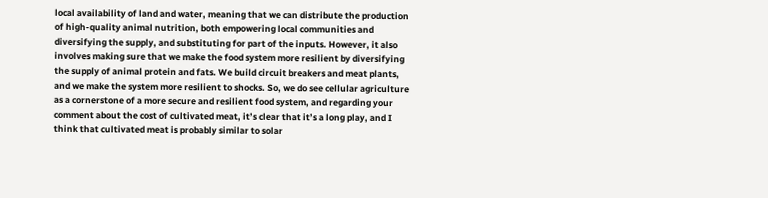local availability of land and water, meaning that we can distribute the production of high-quality animal nutrition, both empowering local communities and diversifying the supply, and substituting for part of the inputs. However, it also involves making sure that we make the food system more resilient by diversifying the supply of animal protein and fats. We build circuit breakers and meat plants, and we make the system more resilient to shocks. So, we do see cellular agriculture as a cornerstone of a more secure and resilient food system, and regarding your comment about the cost of cultivated meat, it’s clear that it’s a long play, and I think that cultivated meat is probably similar to solar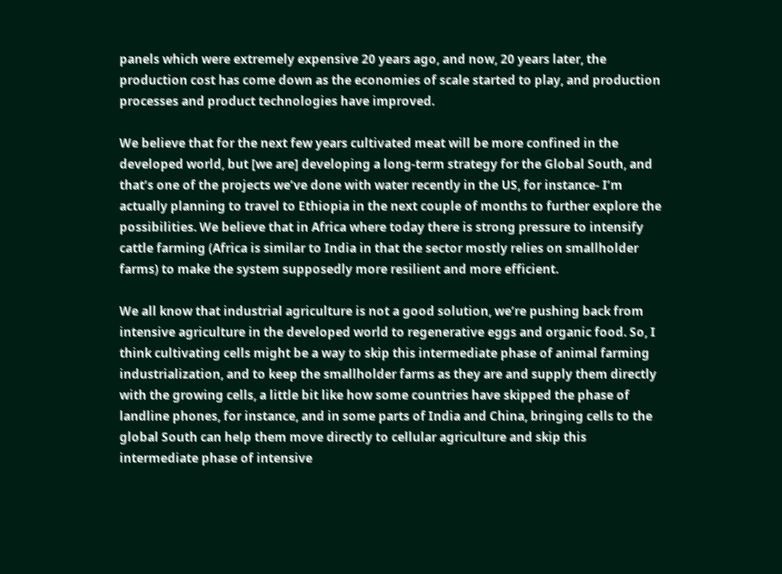panels which were extremely expensive 20 years ago, and now, 20 years later, the production cost has come down as the economies of scale started to play, and production processes and product technologies have improved.

We believe that for the next few years cultivated meat will be more confined in the developed world, but [we are] developing a long-term strategy for the Global South, and that’s one of the projects we’ve done with water recently in the US, for instance- I’m actually planning to travel to Ethiopia in the next couple of months to further explore the possibilities. We believe that in Africa where today there is strong pressure to intensify cattle farming (Africa is similar to India in that the sector mostly relies on smallholder farms) to make the system supposedly more resilient and more efficient.

We all know that industrial agriculture is not a good solution, we’re pushing back from intensive agriculture in the developed world to regenerative eggs and organic food. So, I think cultivating cells might be a way to skip this intermediate phase of animal farming industrialization, and to keep the smallholder farms as they are and supply them directly with the growing cells, a little bit like how some countries have skipped the phase of landline phones, for instance, and in some parts of India and China, bringing cells to the global South can help them move directly to cellular agriculture and skip this intermediate phase of intensive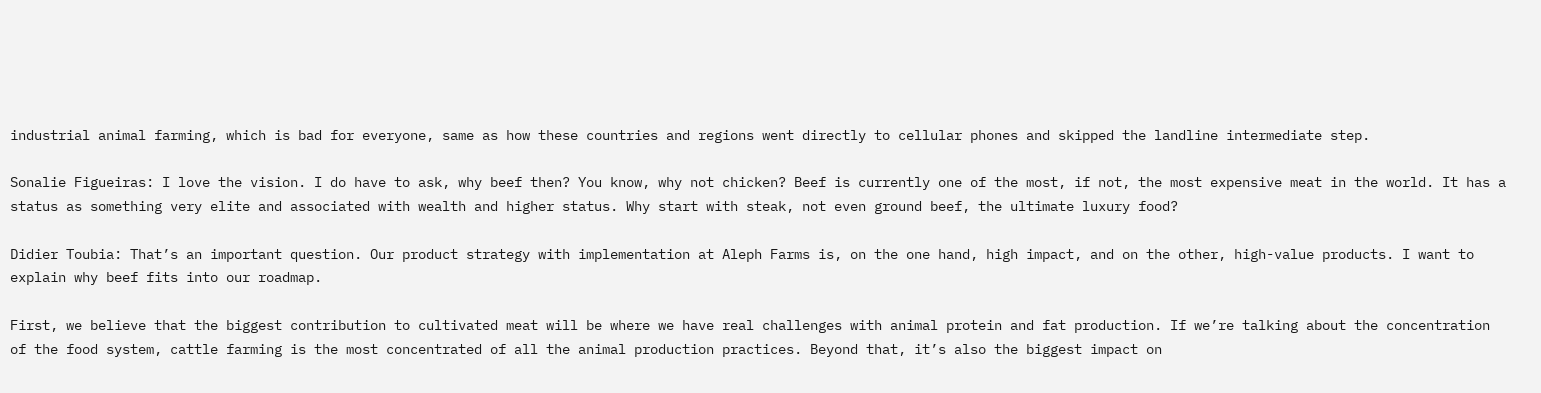industrial animal farming, which is bad for everyone, same as how these countries and regions went directly to cellular phones and skipped the landline intermediate step.

Sonalie Figueiras: I love the vision. I do have to ask, why beef then? You know, why not chicken? Beef is currently one of the most, if not, the most expensive meat in the world. It has a status as something very elite and associated with wealth and higher status. Why start with steak, not even ground beef, the ultimate luxury food?

Didier Toubia: That’s an important question. Our product strategy with implementation at Aleph Farms is, on the one hand, high impact, and on the other, high-value products. I want to explain why beef fits into our roadmap.

First, we believe that the biggest contribution to cultivated meat will be where we have real challenges with animal protein and fat production. If we’re talking about the concentration of the food system, cattle farming is the most concentrated of all the animal production practices. Beyond that, it’s also the biggest impact on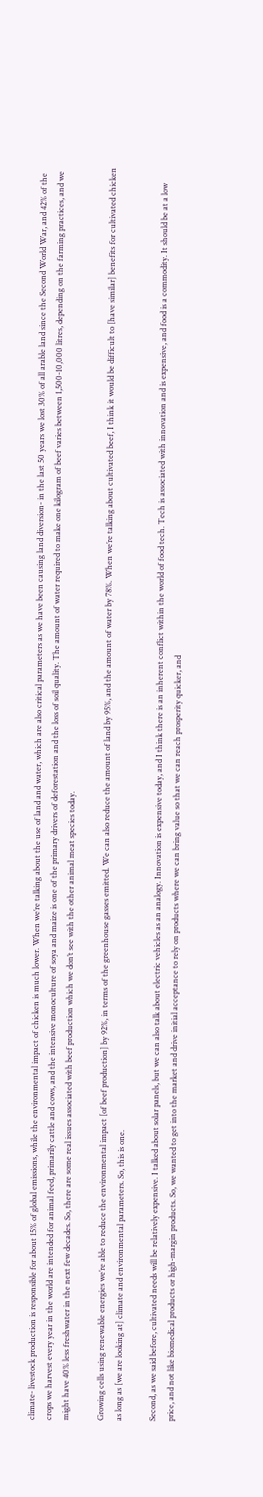climate- livestock production is responsible for about 15% of global emissions, while the environmental impact of chicken is much lower. When we’re talking about the use of land and water, which are also critical parameters as we have been causing land diversion- in the last 50 years we lost 30% of all arable land since the Second World War, and 42% of the crops we harvest every year in the world are intended for animal feed, primarily cattle and cows, and the intensive monoculture of soya and maize is one of the primary drivers of deforestation and the loss of soil quality. The amount of water required to make one kilogram of beef varies between 1,500-10,000 litres, depending on the farming practices, and we might have 40% less freshwater in the next few decades. So, there are some real issues associated with beef production which we don’t see with the other animal meat species today.

Growing cells using renewable energies we’re able to reduce the environmental impact [of beef production] by 92%, in terms of the greenhouse gasses emitted. We can also reduce the amount of land by 95%, and the amount of water by 78%. When we’re talking about cultivated beef, I think it would be difficult to [have similar] benefits for cultivated chicken as long as [we are looking at] climate and environmental parameters. So, this is one.

Second, as we said before, cultivated needs will be relatively expensive. I talked about solar panels, but we can also talk about electric vehicles as an analogy. Innovation is expensive today, and I think there is an inherent conflict within the world of food tech. Tech is associated with innovation and is expensive, and food is a commodity. It should be at a low price, and not like biomedical products or high-margin products. So, we wanted to get into the market and drive initial acceptance to rely on products where we can bring value so that we can reach prosperity quicker, and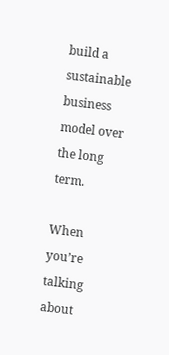build a sustainable business model over the long term.

When you’re talking about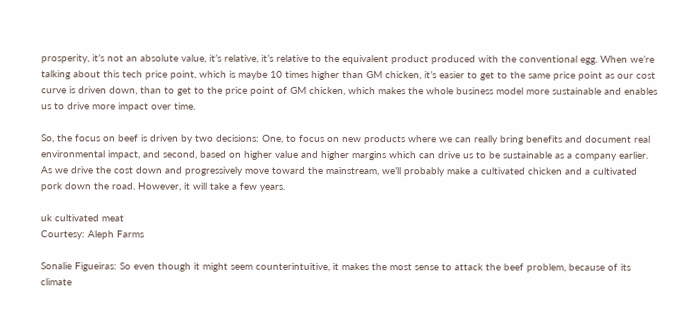prosperity, it’s not an absolute value, it’s relative, it’s relative to the equivalent product produced with the conventional egg. When we’re talking about this tech price point, which is maybe 10 times higher than GM chicken, it’s easier to get to the same price point as our cost curve is driven down, than to get to the price point of GM chicken, which makes the whole business model more sustainable and enables us to drive more impact over time.

So, the focus on beef is driven by two decisions: One, to focus on new products where we can really bring benefits and document real environmental impact, and second, based on higher value and higher margins which can drive us to be sustainable as a company earlier. As we drive the cost down and progressively move toward the mainstream, we’ll probably make a cultivated chicken and a cultivated pork down the road. However, it will take a few years.

uk cultivated meat
Courtesy: Aleph Farms

Sonalie Figueiras: So even though it might seem counterintuitive, it makes the most sense to attack the beef problem, because of its climate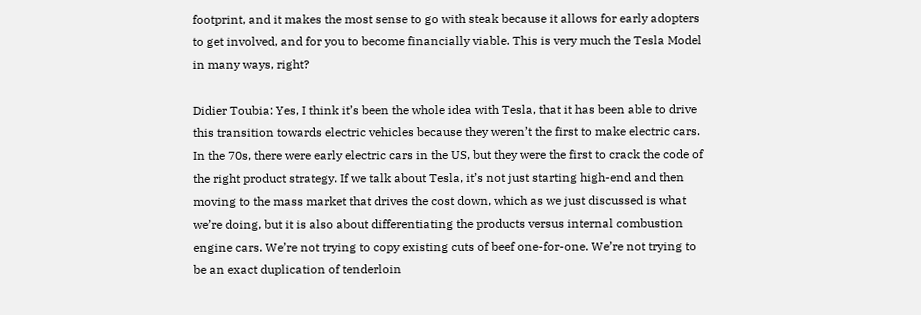footprint, and it makes the most sense to go with steak because it allows for early adopters to get involved, and for you to become financially viable. This is very much the Tesla Model in many ways, right?

Didier Toubia: Yes, I think it’s been the whole idea with Tesla, that it has been able to drive this transition towards electric vehicles because they weren’t the first to make electric cars. In the 70s, there were early electric cars in the US, but they were the first to crack the code of the right product strategy. If we talk about Tesla, it’s not just starting high-end and then moving to the mass market that drives the cost down, which as we just discussed is what we’re doing, but it is also about differentiating the products versus internal combustion engine cars. We’re not trying to copy existing cuts of beef one-for-one. We’re not trying to be an exact duplication of tenderloin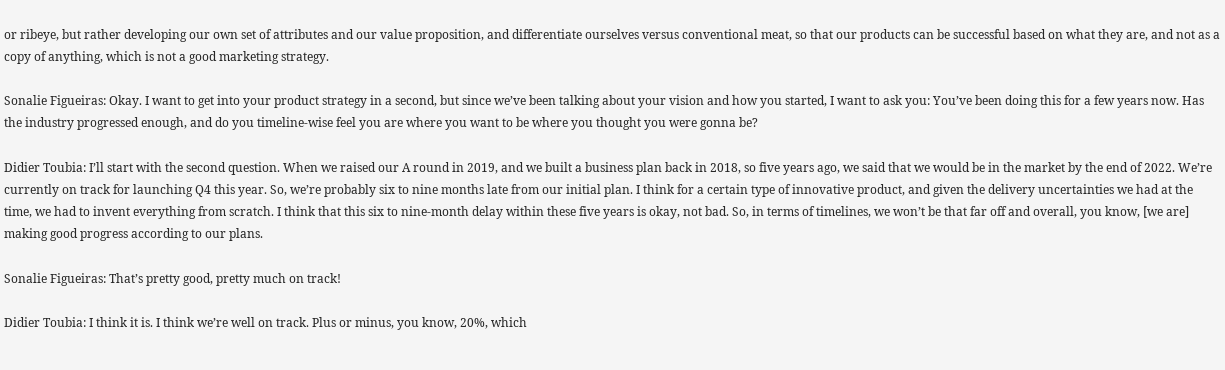or ribeye, but rather developing our own set of attributes and our value proposition, and differentiate ourselves versus conventional meat, so that our products can be successful based on what they are, and not as a copy of anything, which is not a good marketing strategy.

Sonalie Figueiras: Okay. I want to get into your product strategy in a second, but since we’ve been talking about your vision and how you started, I want to ask you: You’ve been doing this for a few years now. Has the industry progressed enough, and do you timeline-wise feel you are where you want to be where you thought you were gonna be?

Didier Toubia: I’ll start with the second question. When we raised our A round in 2019, and we built a business plan back in 2018, so five years ago, we said that we would be in the market by the end of 2022. We’re currently on track for launching Q4 this year. So, we’re probably six to nine months late from our initial plan. I think for a certain type of innovative product, and given the delivery uncertainties we had at the time, we had to invent everything from scratch. I think that this six to nine-month delay within these five years is okay, not bad. So, in terms of timelines, we won’t be that far off and overall, you know, [we are] making good progress according to our plans.

Sonalie Figueiras: That’s pretty good, pretty much on track!

Didier Toubia: I think it is. I think we’re well on track. Plus or minus, you know, 20%, which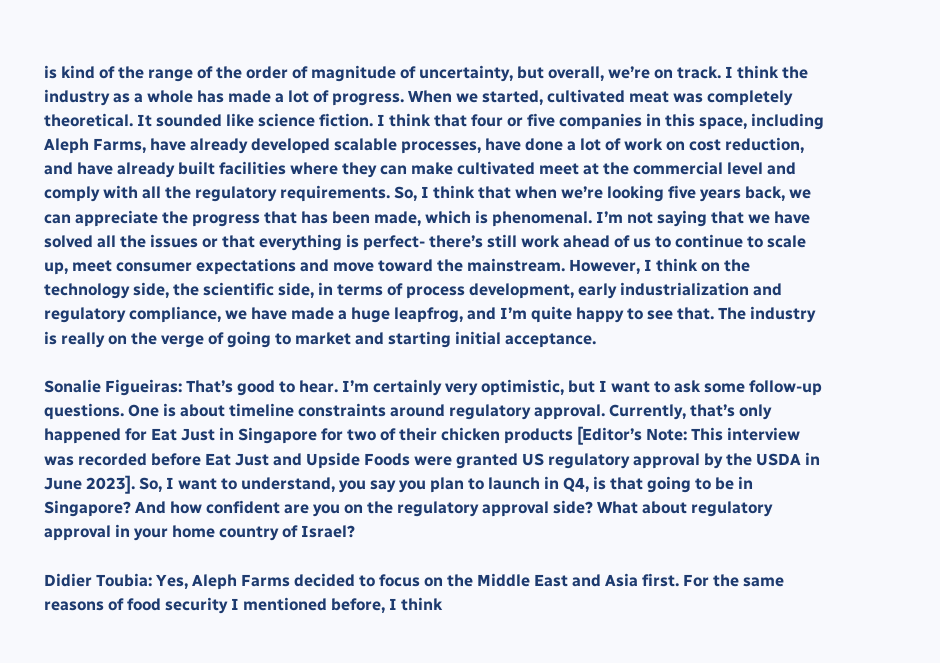is kind of the range of the order of magnitude of uncertainty, but overall, we’re on track. I think the industry as a whole has made a lot of progress. When we started, cultivated meat was completely theoretical. It sounded like science fiction. I think that four or five companies in this space, including Aleph Farms, have already developed scalable processes, have done a lot of work on cost reduction, and have already built facilities where they can make cultivated meet at the commercial level and comply with all the regulatory requirements. So, I think that when we’re looking five years back, we can appreciate the progress that has been made, which is phenomenal. I’m not saying that we have solved all the issues or that everything is perfect- there’s still work ahead of us to continue to scale up, meet consumer expectations and move toward the mainstream. However, I think on the technology side, the scientific side, in terms of process development, early industrialization and regulatory compliance, we have made a huge leapfrog, and I’m quite happy to see that. The industry is really on the verge of going to market and starting initial acceptance.

Sonalie Figueiras: That’s good to hear. I’m certainly very optimistic, but I want to ask some follow-up questions. One is about timeline constraints around regulatory approval. Currently, that’s only happened for Eat Just in Singapore for two of their chicken products [Editor’s Note: This interview was recorded before Eat Just and Upside Foods were granted US regulatory approval by the USDA in June 2023]. So, I want to understand, you say you plan to launch in Q4, is that going to be in Singapore? And how confident are you on the regulatory approval side? What about regulatory approval in your home country of Israel?

Didier Toubia: Yes, Aleph Farms decided to focus on the Middle East and Asia first. For the same reasons of food security I mentioned before, I think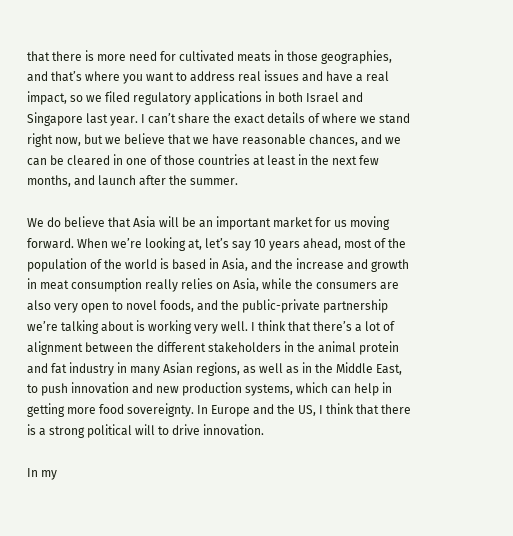that there is more need for cultivated meats in those geographies, and that’s where you want to address real issues and have a real impact, so we filed regulatory applications in both Israel and Singapore last year. I can’t share the exact details of where we stand right now, but we believe that we have reasonable chances, and we can be cleared in one of those countries at least in the next few months, and launch after the summer.

We do believe that Asia will be an important market for us moving forward. When we’re looking at, let’s say 10 years ahead, most of the population of the world is based in Asia, and the increase and growth in meat consumption really relies on Asia, while the consumers are also very open to novel foods, and the public-private partnership we’re talking about is working very well. I think that there’s a lot of alignment between the different stakeholders in the animal protein and fat industry in many Asian regions, as well as in the Middle East, to push innovation and new production systems, which can help in getting more food sovereignty. In Europe and the US, I think that there is a strong political will to drive innovation.

In my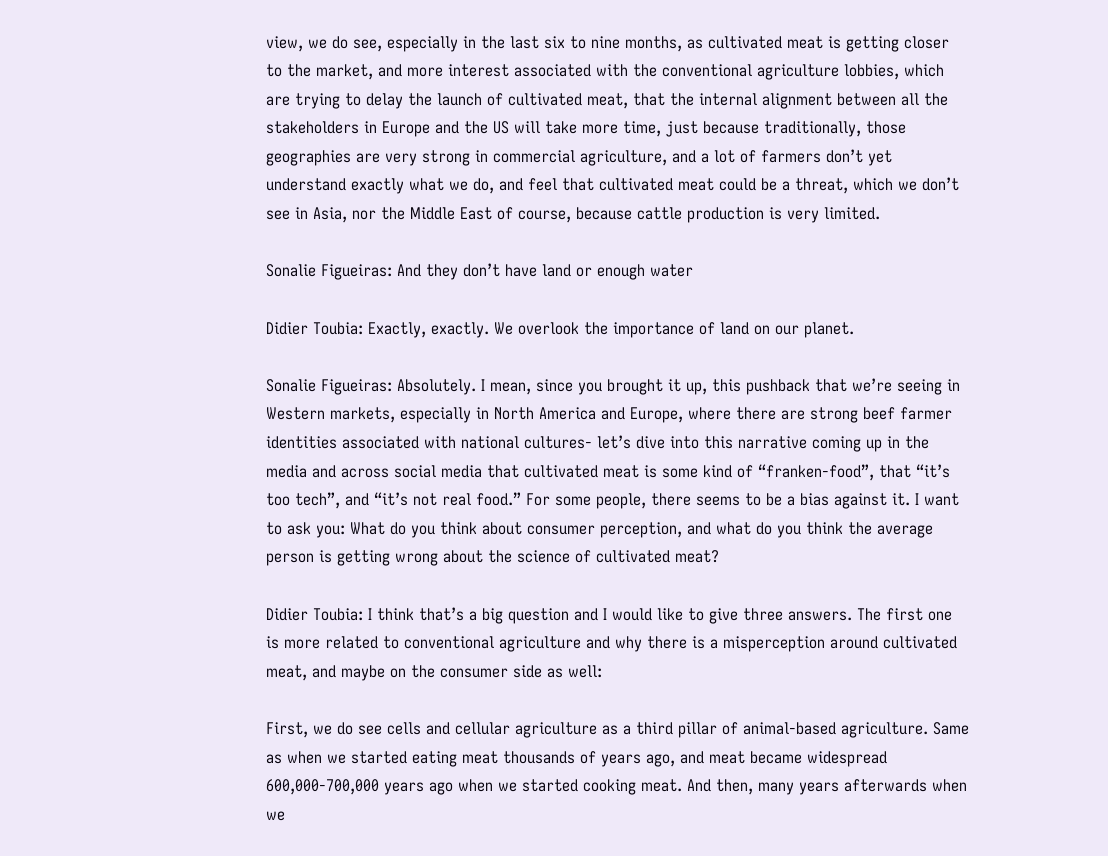view, we do see, especially in the last six to nine months, as cultivated meat is getting closer to the market, and more interest associated with the conventional agriculture lobbies, which are trying to delay the launch of cultivated meat, that the internal alignment between all the stakeholders in Europe and the US will take more time, just because traditionally, those geographies are very strong in commercial agriculture, and a lot of farmers don’t yet understand exactly what we do, and feel that cultivated meat could be a threat, which we don’t see in Asia, nor the Middle East of course, because cattle production is very limited.

Sonalie Figueiras: And they don’t have land or enough water

Didier Toubia: Exactly, exactly. We overlook the importance of land on our planet.

Sonalie Figueiras: Absolutely. I mean, since you brought it up, this pushback that we’re seeing in Western markets, especially in North America and Europe, where there are strong beef farmer identities associated with national cultures- let’s dive into this narrative coming up in the media and across social media that cultivated meat is some kind of “franken-food”, that “it’s too tech”, and “it’s not real food.” For some people, there seems to be a bias against it. I want to ask you: What do you think about consumer perception, and what do you think the average person is getting wrong about the science of cultivated meat?

Didier Toubia: I think that’s a big question and I would like to give three answers. The first one is more related to conventional agriculture and why there is a misperception around cultivated meat, and maybe on the consumer side as well:

First, we do see cells and cellular agriculture as a third pillar of animal-based agriculture. Same as when we started eating meat thousands of years ago, and meat became widespread 600,000-700,000 years ago when we started cooking meat. And then, many years afterwards when we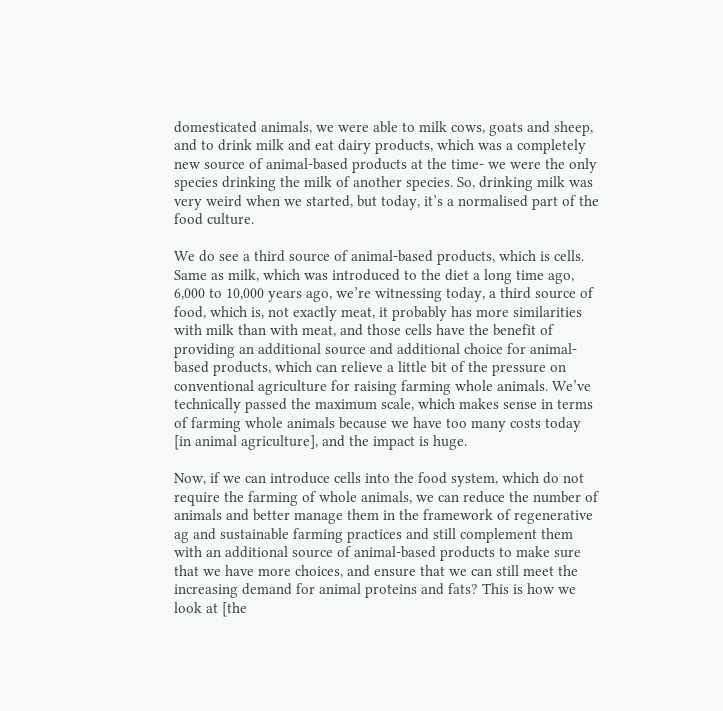domesticated animals, we were able to milk cows, goats and sheep, and to drink milk and eat dairy products, which was a completely new source of animal-based products at the time- we were the only species drinking the milk of another species. So, drinking milk was very weird when we started, but today, it’s a normalised part of the food culture.

We do see a third source of animal-based products, which is cells. Same as milk, which was introduced to the diet a long time ago, 6,000 to 10,000 years ago, we’re witnessing today, a third source of food, which is, not exactly meat, it probably has more similarities with milk than with meat, and those cells have the benefit of providing an additional source and additional choice for animal-based products, which can relieve a little bit of the pressure on conventional agriculture for raising farming whole animals. We’ve technically passed the maximum scale, which makes sense in terms of farming whole animals because we have too many costs today [in animal agriculture], and the impact is huge.

Now, if we can introduce cells into the food system, which do not require the farming of whole animals, we can reduce the number of animals and better manage them in the framework of regenerative ag and sustainable farming practices and still complement them with an additional source of animal-based products to make sure that we have more choices, and ensure that we can still meet the increasing demand for animal proteins and fats? This is how we look at [the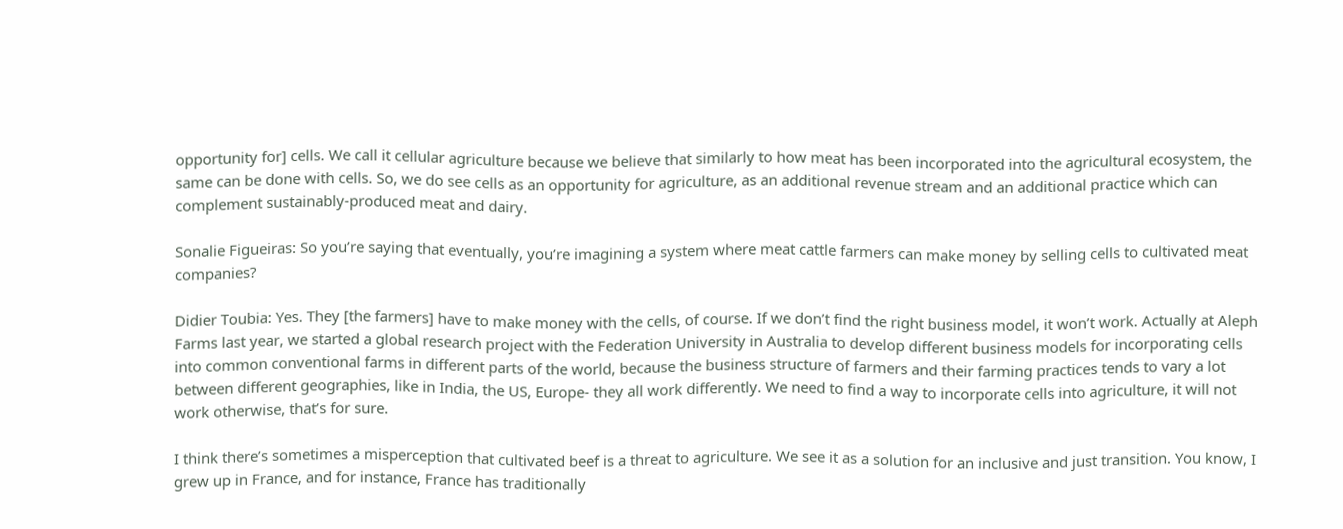opportunity for] cells. We call it cellular agriculture because we believe that similarly to how meat has been incorporated into the agricultural ecosystem, the same can be done with cells. So, we do see cells as an opportunity for agriculture, as an additional revenue stream and an additional practice which can complement sustainably-produced meat and dairy.

Sonalie Figueiras: So you’re saying that eventually, you’re imagining a system where meat cattle farmers can make money by selling cells to cultivated meat companies?

Didier Toubia: Yes. They [the farmers] have to make money with the cells, of course. If we don’t find the right business model, it won’t work. Actually at Aleph Farms last year, we started a global research project with the Federation University in Australia to develop different business models for incorporating cells into common conventional farms in different parts of the world, because the business structure of farmers and their farming practices tends to vary a lot between different geographies, like in India, the US, Europe- they all work differently. We need to find a way to incorporate cells into agriculture, it will not work otherwise, that’s for sure.

I think there’s sometimes a misperception that cultivated beef is a threat to agriculture. We see it as a solution for an inclusive and just transition. You know, I grew up in France, and for instance, France has traditionally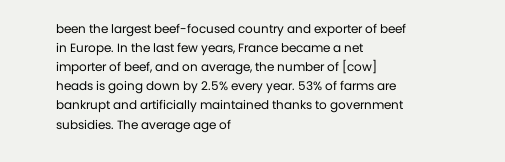been the largest beef-focused country and exporter of beef in Europe. In the last few years, France became a net importer of beef, and on average, the number of [cow] heads is going down by 2.5% every year. 53% of farms are bankrupt and artificially maintained thanks to government subsidies. The average age of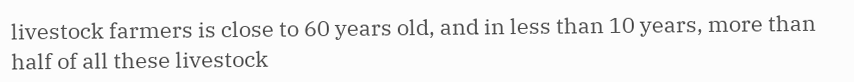livestock farmers is close to 60 years old, and in less than 10 years, more than half of all these livestock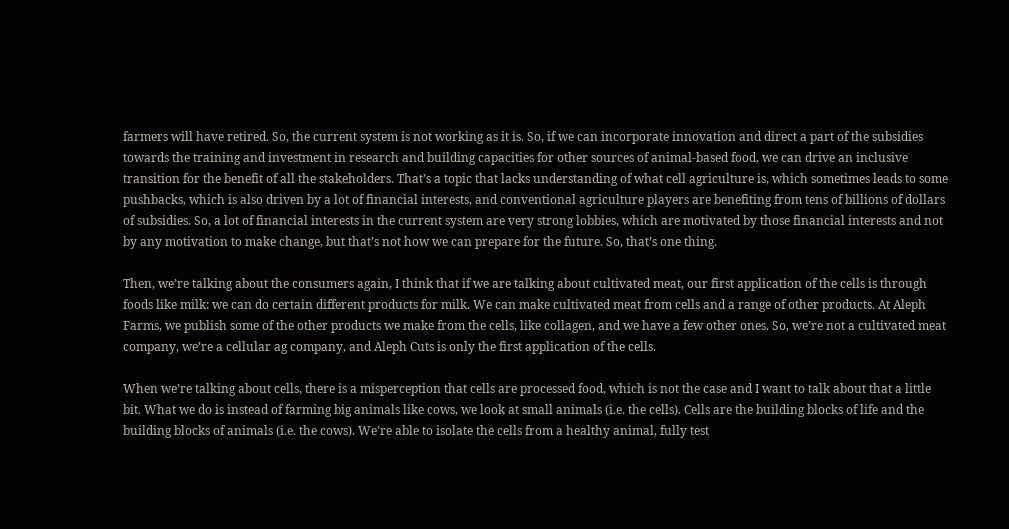farmers will have retired. So, the current system is not working as it is. So, if we can incorporate innovation and direct a part of the subsidies towards the training and investment in research and building capacities for other sources of animal-based food, we can drive an inclusive transition for the benefit of all the stakeholders. That’s a topic that lacks understanding of what cell agriculture is, which sometimes leads to some pushbacks, which is also driven by a lot of financial interests, and conventional agriculture players are benefiting from tens of billions of dollars of subsidies. So, a lot of financial interests in the current system are very strong lobbies, which are motivated by those financial interests and not by any motivation to make change, but that’s not how we can prepare for the future. So, that’s one thing.

Then, we’re talking about the consumers again, I think that if we are talking about cultivated meat, our first application of the cells is through foods like milk: we can do certain different products for milk. We can make cultivated meat from cells and a range of other products. At Aleph Farms, we publish some of the other products we make from the cells, like collagen, and we have a few other ones. So, we’re not a cultivated meat company, we’re a cellular ag company, and Aleph Cuts is only the first application of the cells.

When we’re talking about cells, there is a misperception that cells are processed food, which is not the case and I want to talk about that a little bit. What we do is instead of farming big animals like cows, we look at small animals (i.e. the cells). Cells are the building blocks of life and the building blocks of animals (i.e. the cows). We’re able to isolate the cells from a healthy animal, fully test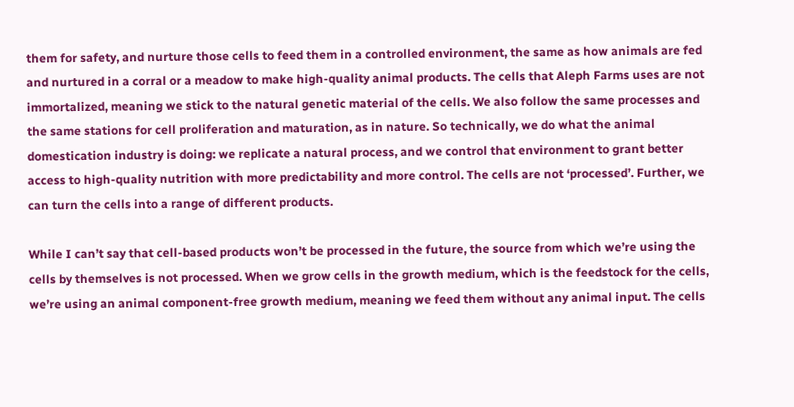them for safety, and nurture those cells to feed them in a controlled environment, the same as how animals are fed and nurtured in a corral or a meadow to make high-quality animal products. The cells that Aleph Farms uses are not immortalized, meaning we stick to the natural genetic material of the cells. We also follow the same processes and the same stations for cell proliferation and maturation, as in nature. So technically, we do what the animal domestication industry is doing: we replicate a natural process, and we control that environment to grant better access to high-quality nutrition with more predictability and more control. The cells are not ‘processed’. Further, we can turn the cells into a range of different products.

While I can’t say that cell-based products won’t be processed in the future, the source from which we’re using the cells by themselves is not processed. When we grow cells in the growth medium, which is the feedstock for the cells, we’re using an animal component-free growth medium, meaning we feed them without any animal input. The cells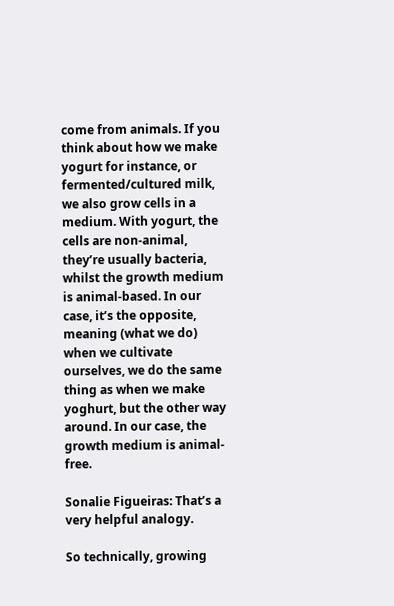come from animals. If you think about how we make yogurt for instance, or fermented/cultured milk, we also grow cells in a medium. With yogurt, the cells are non-animal, they’re usually bacteria, whilst the growth medium is animal-based. In our case, it’s the opposite, meaning (what we do) when we cultivate ourselves, we do the same thing as when we make yoghurt, but the other way around. In our case, the growth medium is animal-free.

Sonalie Figueiras: That’s a very helpful analogy.

So technically, growing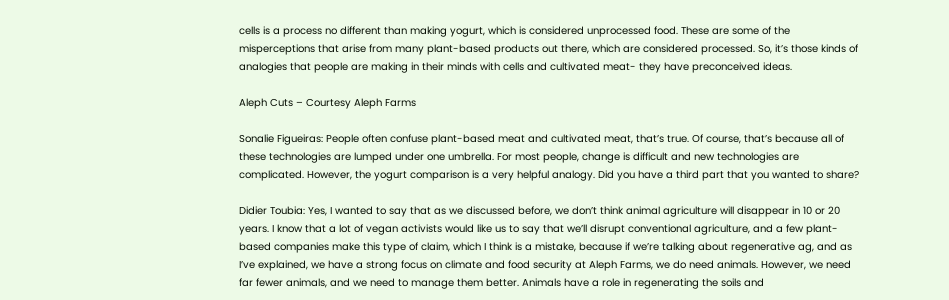cells is a process no different than making yogurt, which is considered unprocessed food. These are some of the misperceptions that arise from many plant-based products out there, which are considered processed. So, it’s those kinds of analogies that people are making in their minds with cells and cultivated meat- they have preconceived ideas.

Aleph Cuts – Courtesy Aleph Farms

Sonalie Figueiras: People often confuse plant-based meat and cultivated meat, that’s true. Of course, that’s because all of these technologies are lumped under one umbrella. For most people, change is difficult and new technologies are complicated. However, the yogurt comparison is a very helpful analogy. Did you have a third part that you wanted to share?

Didier Toubia: Yes, I wanted to say that as we discussed before, we don’t think animal agriculture will disappear in 10 or 20 years. I know that a lot of vegan activists would like us to say that we’ll disrupt conventional agriculture, and a few plant-based companies make this type of claim, which I think is a mistake, because if we’re talking about regenerative ag, and as I’ve explained, we have a strong focus on climate and food security at Aleph Farms, we do need animals. However, we need far fewer animals, and we need to manage them better. Animals have a role in regenerating the soils and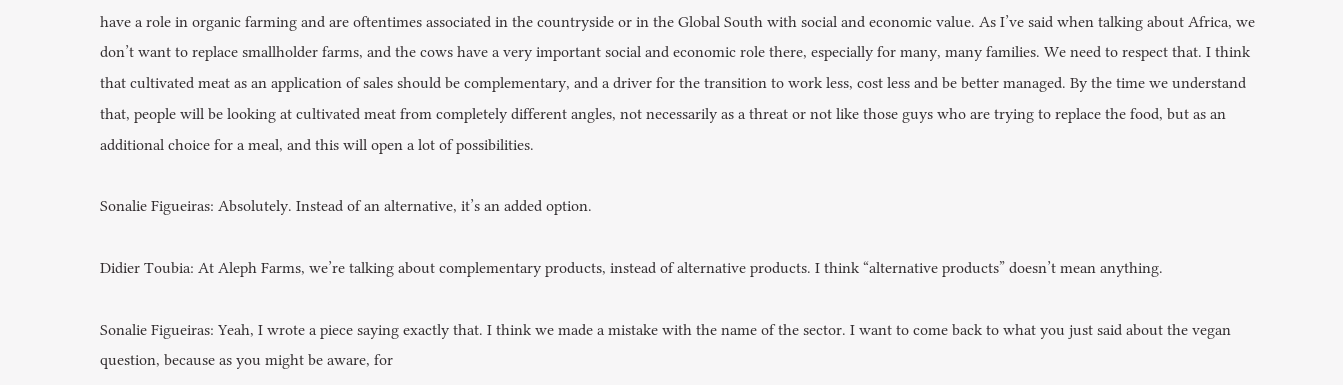have a role in organic farming and are oftentimes associated in the countryside or in the Global South with social and economic value. As I’ve said when talking about Africa, we don’t want to replace smallholder farms, and the cows have a very important social and economic role there, especially for many, many families. We need to respect that. I think that cultivated meat as an application of sales should be complementary, and a driver for the transition to work less, cost less and be better managed. By the time we understand that, people will be looking at cultivated meat from completely different angles, not necessarily as a threat or not like those guys who are trying to replace the food, but as an additional choice for a meal, and this will open a lot of possibilities.

Sonalie Figueiras: Absolutely. Instead of an alternative, it’s an added option.

Didier Toubia: At Aleph Farms, we’re talking about complementary products, instead of alternative products. I think “alternative products” doesn’t mean anything.

Sonalie Figueiras: Yeah, I wrote a piece saying exactly that. I think we made a mistake with the name of the sector. I want to come back to what you just said about the vegan question, because as you might be aware, for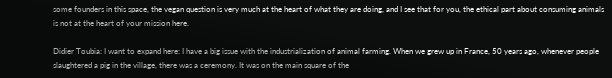some founders in this space, the vegan question is very much at the heart of what they are doing, and I see that for you, the ethical part about consuming animals is not at the heart of your mission here.

Didier Toubia: I want to expand here: I have a big issue with the industrialization of animal farming. When we grew up in France, 50 years ago, whenever people slaughtered a pig in the village, there was a ceremony. It was on the main square of the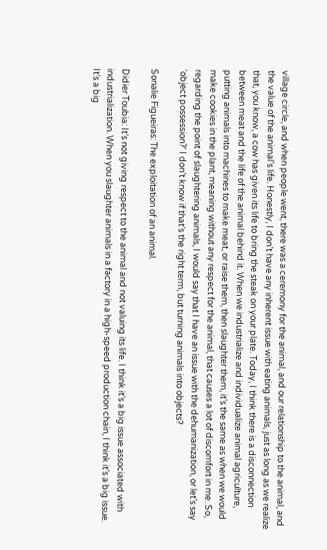village circle, and when people went, there was a ceremony for the animal, and our relationship to the animal, and the value of the animal’s life. Honestly, I don’t have any inherent issue with eating animals, just as long as we realize that, you know, a cow has given its life to bring the steak on your plate. Today, I think there is a disconnection between meat and the life of the animal behind it. When we industrialize and individualize animal agriculture, putting animals into machines to make meat, or raise them, then slaughter them, it’s the same as when we would make cookies in the plant, meaning without any respect for the animal, that causes a lot of discomfort in me. So, regarding the point of slaughtering animals, I would say that I have an issue with the dehumanization, or let’s say ‘object possession?’ I don’t know if that’s the right term, but turning animals into objects?

Sonalie Figueiras: The exploitation of an animal.

Didier Toubia: It’s not giving respect to the animal and not valuing its life. I think it’s a big issue associated with industrialization. When you slaughter animals in a factory in a high-speed production chain, I think it’s a big issue. It’s a big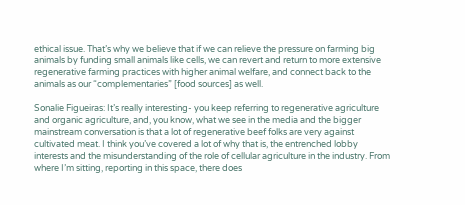ethical issue. That’s why we believe that if we can relieve the pressure on farming big animals by funding small animals like cells, we can revert and return to more extensive regenerative farming practices with higher animal welfare, and connect back to the animals as our “complementaries” [food sources] as well.

Sonalie Figueiras: It’s really interesting- you keep referring to regenerative agriculture and organic agriculture, and, you know, what we see in the media and the bigger mainstream conversation is that a lot of regenerative beef folks are very against cultivated meat. I think you’ve covered a lot of why that is, the entrenched lobby interests and the misunderstanding of the role of cellular agriculture in the industry. From where I’m sitting, reporting in this space, there does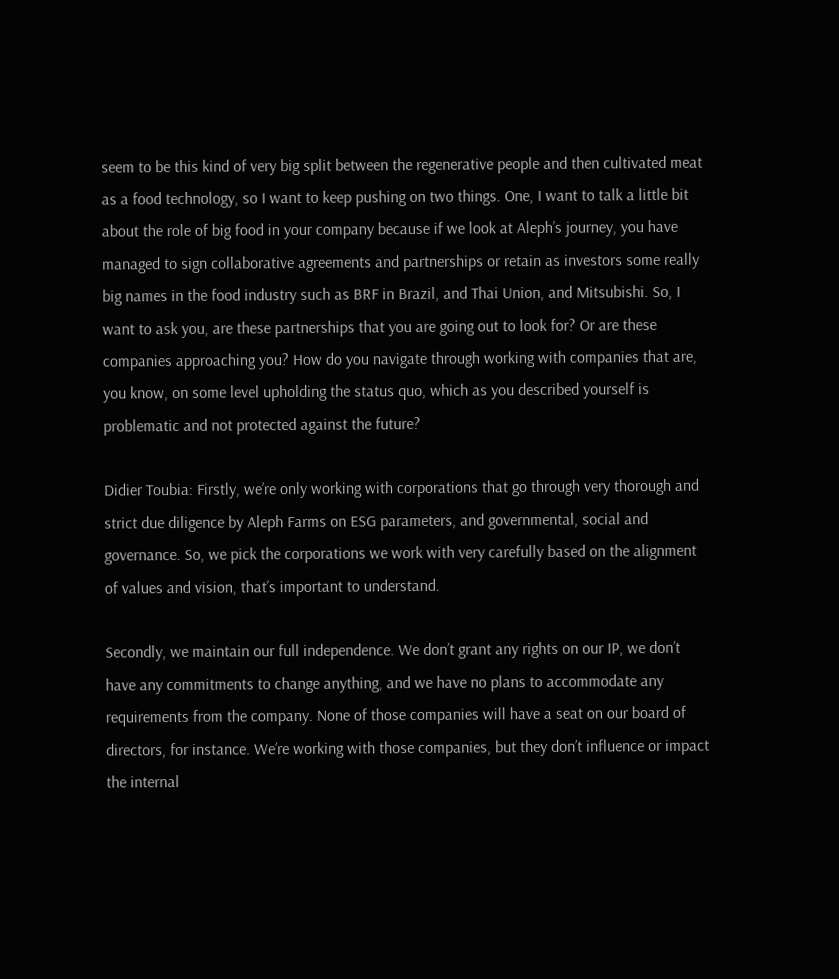seem to be this kind of very big split between the regenerative people and then cultivated meat as a food technology, so I want to keep pushing on two things. One, I want to talk a little bit about the role of big food in your company because if we look at Aleph’s journey, you have managed to sign collaborative agreements and partnerships or retain as investors some really big names in the food industry such as BRF in Brazil, and Thai Union, and Mitsubishi. So, I want to ask you, are these partnerships that you are going out to look for? Or are these companies approaching you? How do you navigate through working with companies that are, you know, on some level upholding the status quo, which as you described yourself is problematic and not protected against the future?

Didier Toubia: Firstly, we’re only working with corporations that go through very thorough and strict due diligence by Aleph Farms on ESG parameters, and governmental, social and governance. So, we pick the corporations we work with very carefully based on the alignment of values and vision, that’s important to understand.

Secondly, we maintain our full independence. We don’t grant any rights on our IP, we don’t have any commitments to change anything, and we have no plans to accommodate any requirements from the company. None of those companies will have a seat on our board of directors, for instance. We’re working with those companies, but they don’t influence or impact the internal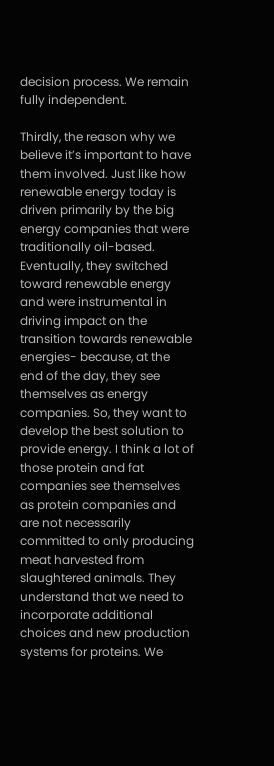decision process. We remain fully independent.

Thirdly, the reason why we believe it’s important to have them involved. Just like how renewable energy today is driven primarily by the big energy companies that were traditionally oil-based. Eventually, they switched toward renewable energy and were instrumental in driving impact on the transition towards renewable energies- because, at the end of the day, they see themselves as energy companies. So, they want to develop the best solution to provide energy. I think a lot of those protein and fat companies see themselves as protein companies and are not necessarily committed to only producing meat harvested from slaughtered animals. They understand that we need to incorporate additional choices and new production systems for proteins. We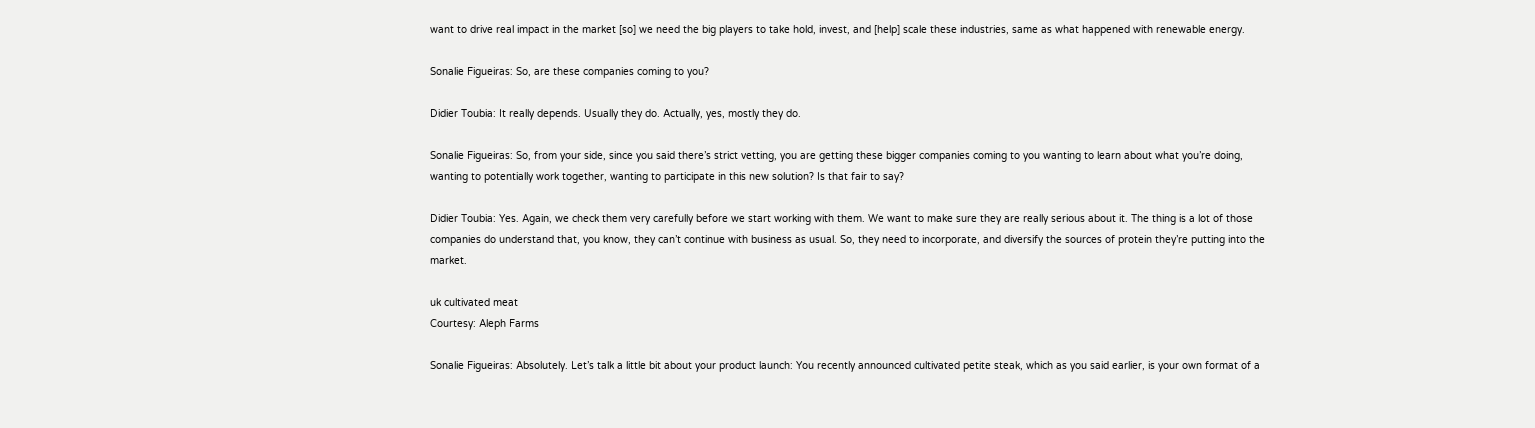want to drive real impact in the market [so] we need the big players to take hold, invest, and [help] scale these industries, same as what happened with renewable energy.

Sonalie Figueiras: So, are these companies coming to you?

Didier Toubia: It really depends. Usually they do. Actually, yes, mostly they do.

Sonalie Figueiras: So, from your side, since you said there’s strict vetting, you are getting these bigger companies coming to you wanting to learn about what you’re doing, wanting to potentially work together, wanting to participate in this new solution? Is that fair to say?

Didier Toubia: Yes. Again, we check them very carefully before we start working with them. We want to make sure they are really serious about it. The thing is a lot of those companies do understand that, you know, they can’t continue with business as usual. So, they need to incorporate, and diversify the sources of protein they’re putting into the market.

uk cultivated meat
Courtesy: Aleph Farms

Sonalie Figueiras: Absolutely. Let’s talk a little bit about your product launch: You recently announced cultivated petite steak, which as you said earlier, is your own format of a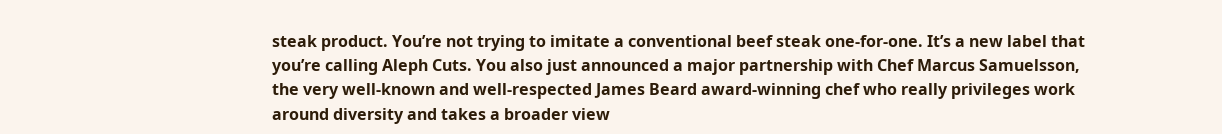steak product. You’re not trying to imitate a conventional beef steak one-for-one. It’s a new label that you’re calling Aleph Cuts. You also just announced a major partnership with Chef Marcus Samuelsson, the very well-known and well-respected James Beard award-winning chef who really privileges work around diversity and takes a broader view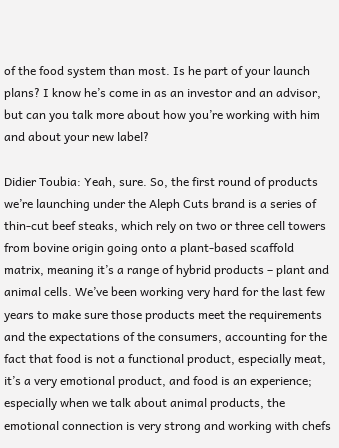of the food system than most. Is he part of your launch plans? I know he’s come in as an investor and an advisor, but can you talk more about how you’re working with him and about your new label?

Didier Toubia: Yeah, sure. So, the first round of products we’re launching under the Aleph Cuts brand is a series of thin-cut beef steaks, which rely on two or three cell towers from bovine origin going onto a plant-based scaffold matrix, meaning it’s a range of hybrid products – plant and animal cells. We’ve been working very hard for the last few years to make sure those products meet the requirements and the expectations of the consumers, accounting for the fact that food is not a functional product, especially meat, it’s a very emotional product, and food is an experience; especially when we talk about animal products, the emotional connection is very strong and working with chefs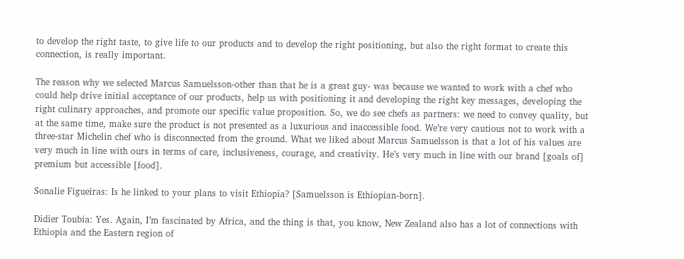to develop the right taste, to give life to our products and to develop the right positioning, but also the right format to create this connection, is really important.

The reason why we selected Marcus Samuelsson-other than that he is a great guy- was because we wanted to work with a chef who could help drive initial acceptance of our products, help us with positioning it and developing the right key messages, developing the right culinary approaches, and promote our specific value proposition. So, we do see chefs as partners: we need to convey quality, but at the same time, make sure the product is not presented as a luxurious and inaccessible food. We’re very cautious not to work with a three-star Michelin chef who is disconnected from the ground. What we liked about Marcus Samuelsson is that a lot of his values are very much in line with ours in terms of care, inclusiveness, courage, and creativity. He’s very much in line with our brand [goals of] premium but accessible [food].

Sonalie Figueiras: Is he linked to your plans to visit Ethiopia? [Samuelsson is Ethiopian-born].

Didier Toubia: Yes. Again, I’m fascinated by Africa, and the thing is that, you know, New Zealand also has a lot of connections with Ethiopia and the Eastern region of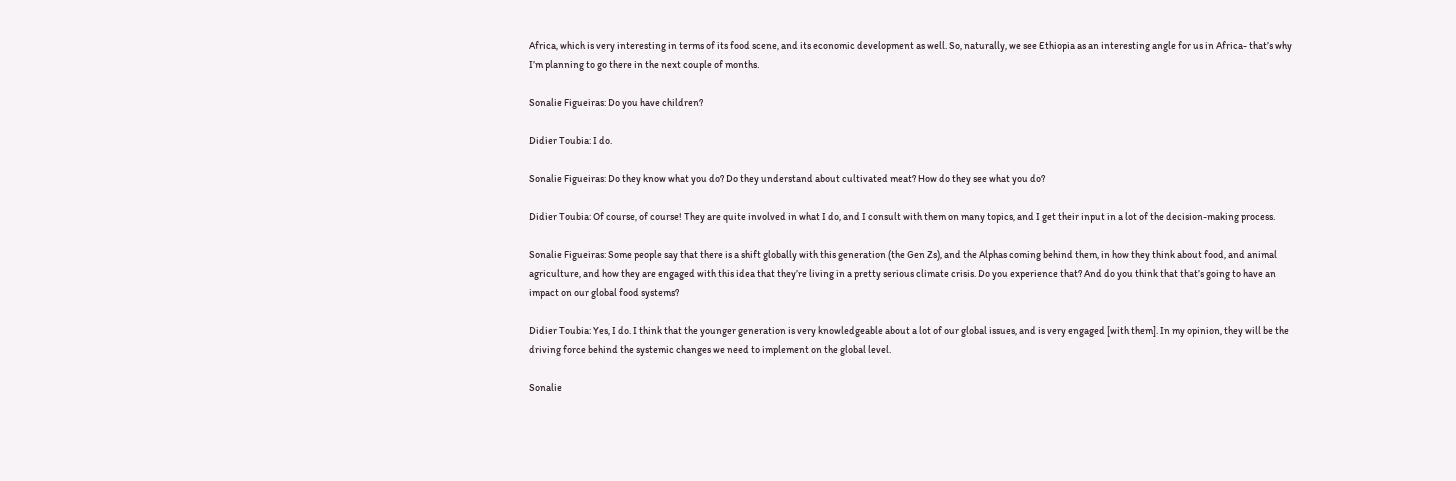Africa, which is very interesting in terms of its food scene, and its economic development as well. So, naturally, we see Ethiopia as an interesting angle for us in Africa- that’s why I’m planning to go there in the next couple of months.

Sonalie Figueiras: Do you have children?

Didier Toubia: I do.

Sonalie Figueiras: Do they know what you do? Do they understand about cultivated meat? How do they see what you do?

Didier Toubia: Of course, of course! They are quite involved in what I do, and I consult with them on many topics, and I get their input in a lot of the decision-making process.

Sonalie Figueiras: Some people say that there is a shift globally with this generation (the Gen Zs), and the Alphas coming behind them, in how they think about food, and animal agriculture, and how they are engaged with this idea that they’re living in a pretty serious climate crisis. Do you experience that? And do you think that that’s going to have an impact on our global food systems?

Didier Toubia: Yes, I do. I think that the younger generation is very knowledgeable about a lot of our global issues, and is very engaged [with them]. In my opinion, they will be the driving force behind the systemic changes we need to implement on the global level.

Sonalie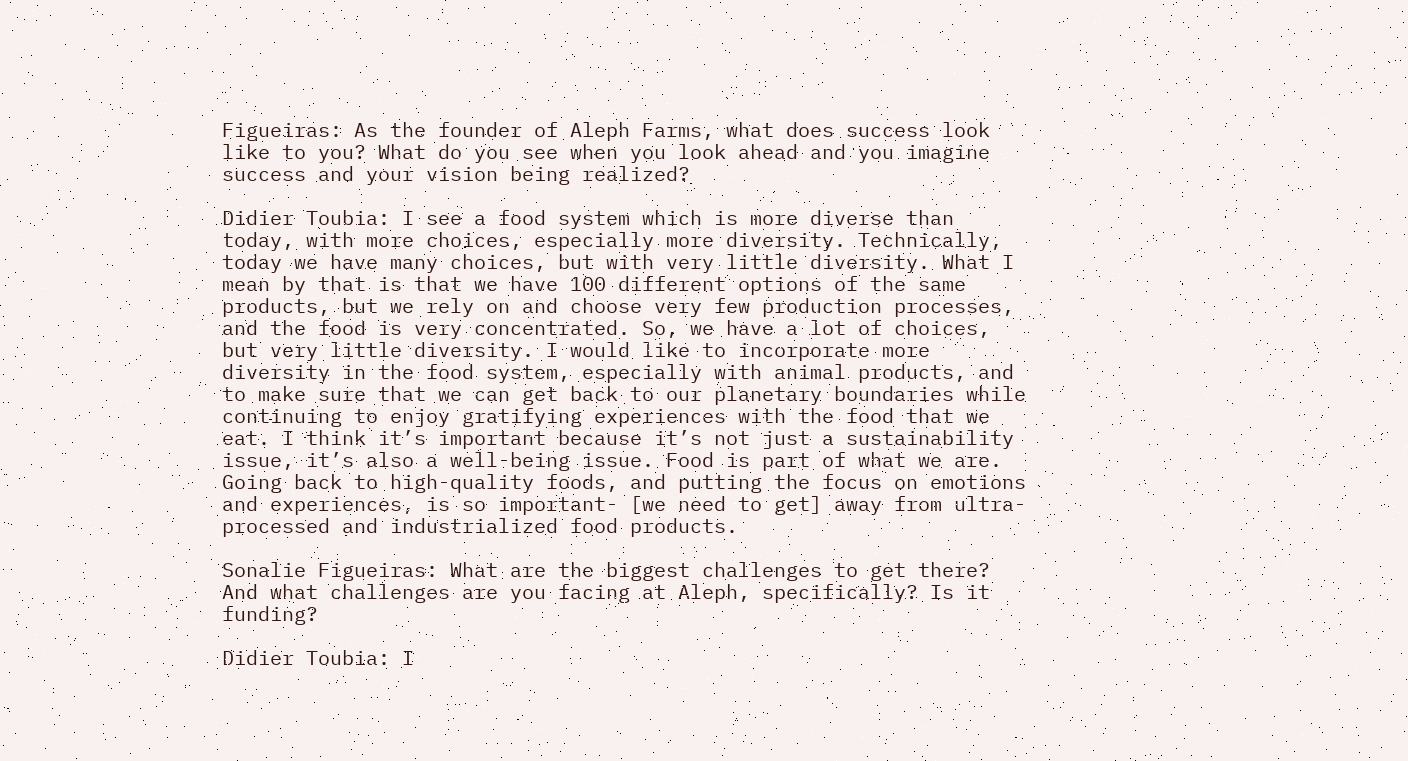Figueiras: As the founder of Aleph Farms, what does success look like to you? What do you see when you look ahead and you imagine success and your vision being realized?

Didier Toubia: I see a food system which is more diverse than today, with more choices, especially more diversity. Technically, today we have many choices, but with very little diversity. What I mean by that is that we have 100 different options of the same products, but we rely on and choose very few production processes, and the food is very concentrated. So, we have a lot of choices, but very little diversity. I would like to incorporate more diversity in the food system, especially with animal products, and to make sure that we can get back to our planetary boundaries while continuing to enjoy gratifying experiences with the food that we eat. I think it’s important because it’s not just a sustainability issue, it’s also a well-being issue. Food is part of what we are. Going back to high-quality foods, and putting the focus on emotions and experiences, is so important- [we need to get] away from ultra-processed and industrialized food products.

Sonalie Figueiras: What are the biggest challenges to get there? And what challenges are you facing at Aleph, specifically? Is it funding?

Didier Toubia: I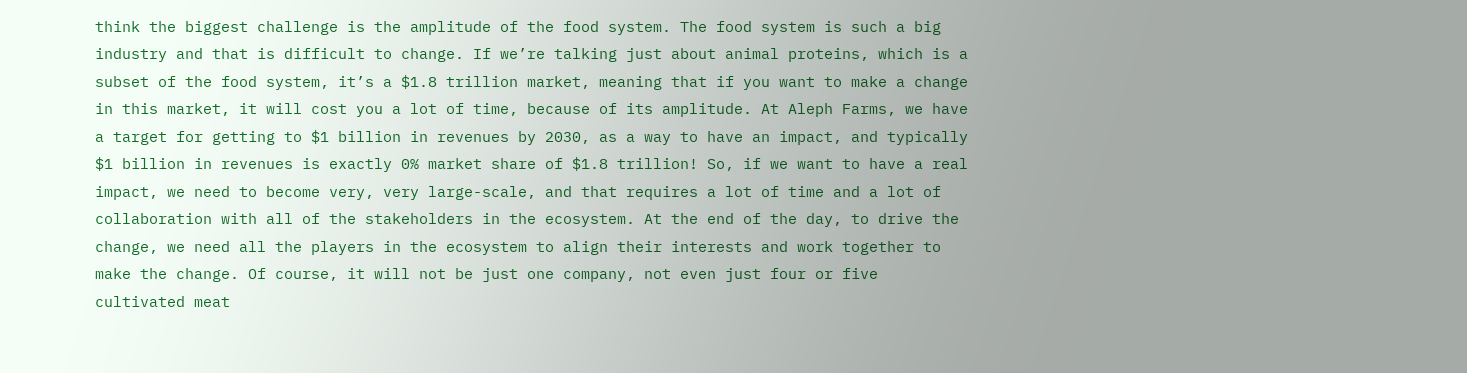think the biggest challenge is the amplitude of the food system. The food system is such a big industry and that is difficult to change. If we’re talking just about animal proteins, which is a subset of the food system, it’s a $1.8 trillion market, meaning that if you want to make a change in this market, it will cost you a lot of time, because of its amplitude. At Aleph Farms, we have a target for getting to $1 billion in revenues by 2030, as a way to have an impact, and typically $1 billion in revenues is exactly 0% market share of $1.8 trillion! So, if we want to have a real impact, we need to become very, very large-scale, and that requires a lot of time and a lot of collaboration with all of the stakeholders in the ecosystem. At the end of the day, to drive the change, we need all the players in the ecosystem to align their interests and work together to make the change. Of course, it will not be just one company, not even just four or five cultivated meat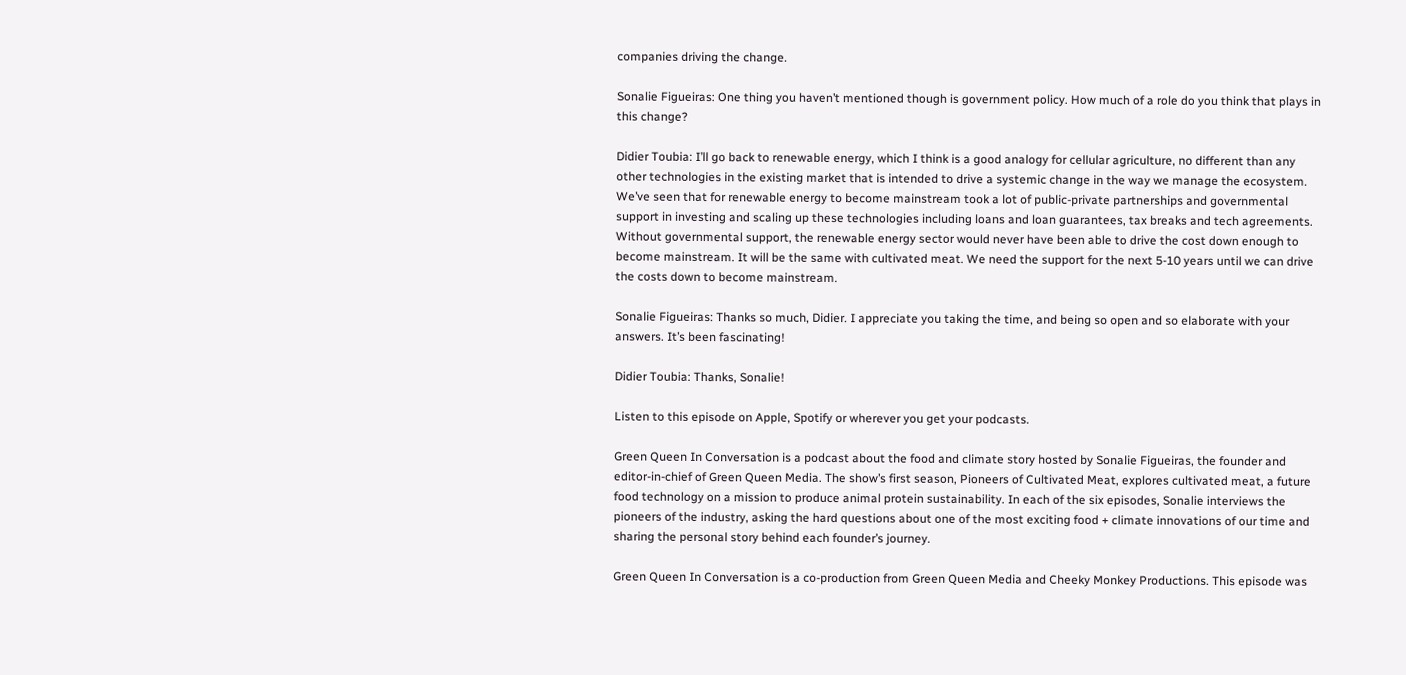companies driving the change.

Sonalie Figueiras: One thing you haven’t mentioned though is government policy. How much of a role do you think that plays in this change?

Didier Toubia: I’ll go back to renewable energy, which I think is a good analogy for cellular agriculture, no different than any other technologies in the existing market that is intended to drive a systemic change in the way we manage the ecosystem. We’ve seen that for renewable energy to become mainstream took a lot of public-private partnerships and governmental support in investing and scaling up these technologies including loans and loan guarantees, tax breaks and tech agreements. Without governmental support, the renewable energy sector would never have been able to drive the cost down enough to become mainstream. It will be the same with cultivated meat. We need the support for the next 5-10 years until we can drive the costs down to become mainstream.

Sonalie Figueiras: Thanks so much, Didier. I appreciate you taking the time, and being so open and so elaborate with your answers. It’s been fascinating!

Didier Toubia: Thanks, Sonalie!

Listen to this episode on Apple, Spotify or wherever you get your podcasts.

Green Queen In Conversation is a podcast about the food and climate story hosted by Sonalie Figueiras, the founder and editor-in-chief of Green Queen Media. The show’s first season, Pioneers of Cultivated Meat, explores cultivated meat, a future food technology on a mission to produce animal protein sustainability. In each of the six episodes, Sonalie interviews the pioneers of the industry, asking the hard questions about one of the most exciting food + climate innovations of our time and sharing the personal story behind each founder’s journey.

Green Queen In Conversation is a co-production from Green Queen Media and Cheeky Monkey Productions. This episode was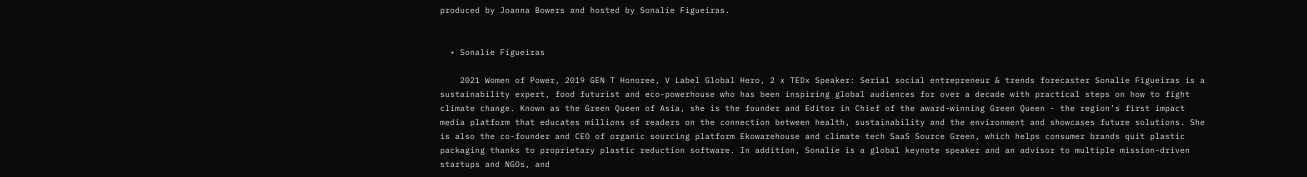produced by Joanna Bowers and hosted by Sonalie Figueiras.


  • Sonalie Figueiras

    2021 Women of Power, 2019 GEN T Honoree, V Label Global Hero, 2 x TEDx Speaker: Serial social entrepreneur & trends forecaster Sonalie Figueiras is a sustainability expert, food futurist and eco-powerhouse who has been inspiring global audiences for over a decade with practical steps on how to fight climate change. Known as the Green Queen of Asia, she is the founder and Editor in Chief of the award-winning Green Queen - the region’s first impact media platform that educates millions of readers on the connection between health, sustainability and the environment and showcases future solutions. She is also the co-founder and CEO of organic sourcing platform Ekowarehouse and climate tech SaaS Source Green, which helps consumer brands quit plastic packaging thanks to proprietary plastic reduction software. In addition, Sonalie is a global keynote speaker and an advisor to multiple mission-driven startups and NGOs, and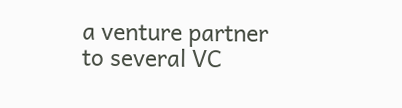a venture partner to several VC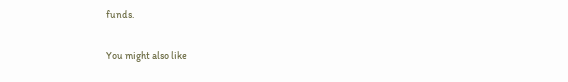funds.

You might also like